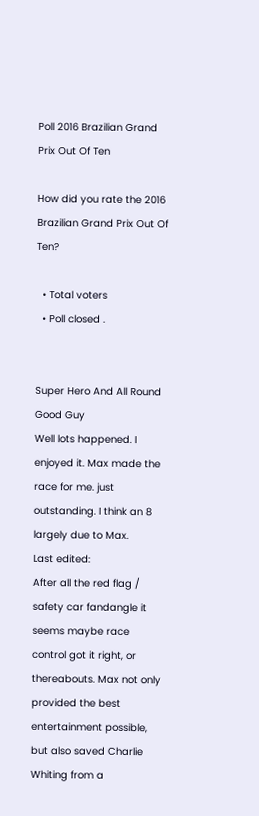Poll 2016 Brazilian Grand Prix Out Of Ten

How did you rate the 2016 Brazilian Grand Prix Out Of Ten?

  • Total voters
  • Poll closed .


Super Hero And All Round Good Guy
Well lots happened. I enjoyed it. Max made the race for me. just outstanding. I think an 8 largely due to Max.
Last edited:
After all the red flag / safety car fandangle it seems maybe race control got it right, or thereabouts. Max not only provided the best entertainment possible, but also saved Charlie Whiting from a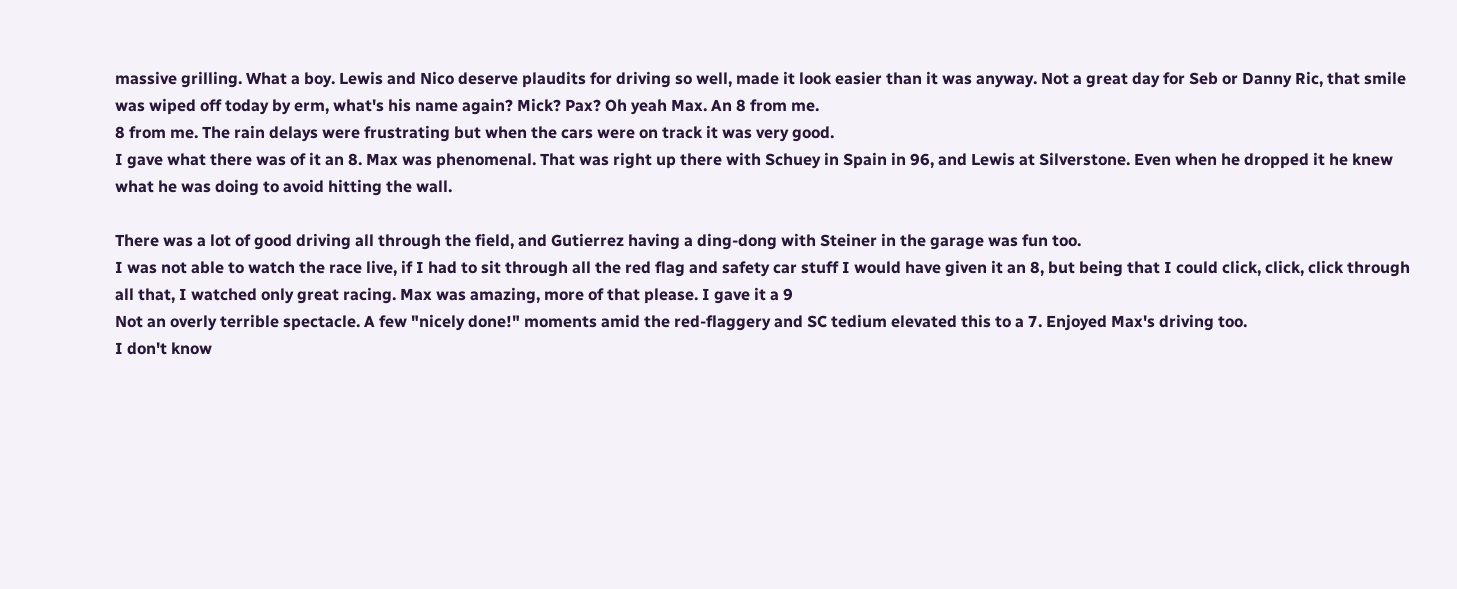massive grilling. What a boy. Lewis and Nico deserve plaudits for driving so well, made it look easier than it was anyway. Not a great day for Seb or Danny Ric, that smile was wiped off today by erm, what's his name again? Mick? Pax? Oh yeah Max. An 8 from me.
8 from me. The rain delays were frustrating but when the cars were on track it was very good.
I gave what there was of it an 8. Max was phenomenal. That was right up there with Schuey in Spain in 96, and Lewis at Silverstone. Even when he dropped it he knew what he was doing to avoid hitting the wall.

There was a lot of good driving all through the field, and Gutierrez having a ding-dong with Steiner in the garage was fun too.
I was not able to watch the race live, if I had to sit through all the red flag and safety car stuff I would have given it an 8, but being that I could click, click, click through all that, I watched only great racing. Max was amazing, more of that please. I gave it a 9
Not an overly terrible spectacle. A few "nicely done!" moments amid the red-flaggery and SC tedium elevated this to a 7. Enjoyed Max's driving too.
I don't know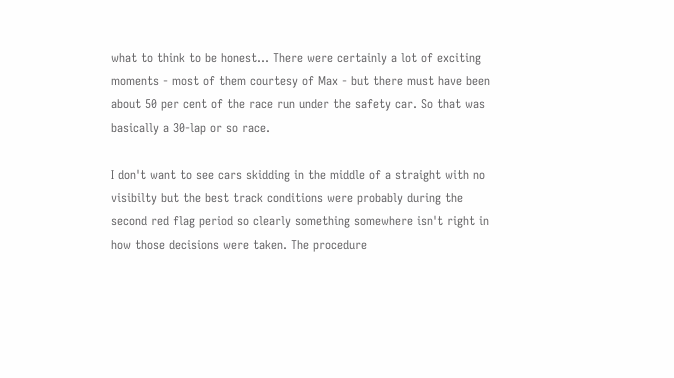what to think to be honest... There were certainly a lot of exciting moments - most of them courtesy of Max - but there must have been about 50 per cent of the race run under the safety car. So that was basically a 30-lap or so race.

I don't want to see cars skidding in the middle of a straight with no visibilty but the best track conditions were probably during the second red flag period so clearly something somewhere isn't right in how those decisions were taken. The procedure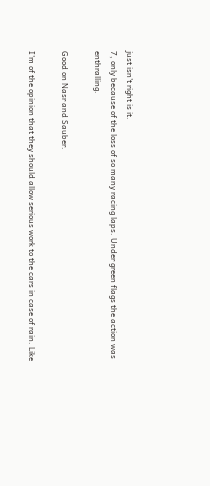just isn't right is it.
7, only because of the loss of so many racing laps. Under green flags the action was enthralling.

Good on Nasr and Sauber.

I'm of the opinion that they should allow serious work to the cars in case of rain. Like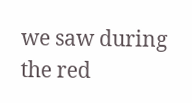we saw during the red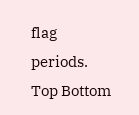flag periods.
Top Bottom